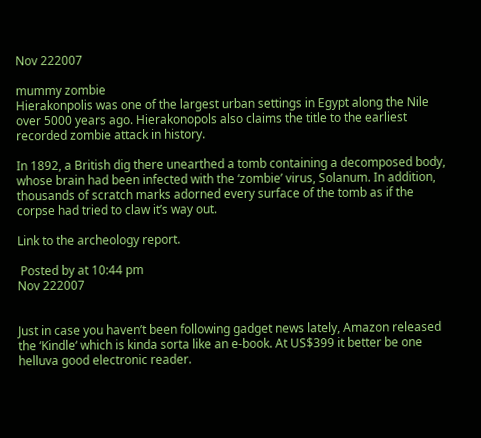Nov 222007

mummy zombie
Hierakonpolis was one of the largest urban settings in Egypt along the Nile over 5000 years ago. Hierakonopols also claims the title to the earliest recorded zombie attack in history.

In 1892, a British dig there unearthed a tomb containing a decomposed body, whose brain had been infected with the ‘zombie’ virus, Solanum. In addition, thousands of scratch marks adorned every surface of the tomb as if the corpse had tried to claw it’s way out.

Link to the archeology report.

 Posted by at 10:44 pm
Nov 222007


Just in case you haven’t been following gadget news lately, Amazon released the ‘Kindle‘ which is kinda sorta like an e-book. At US$399 it better be one helluva good electronic reader.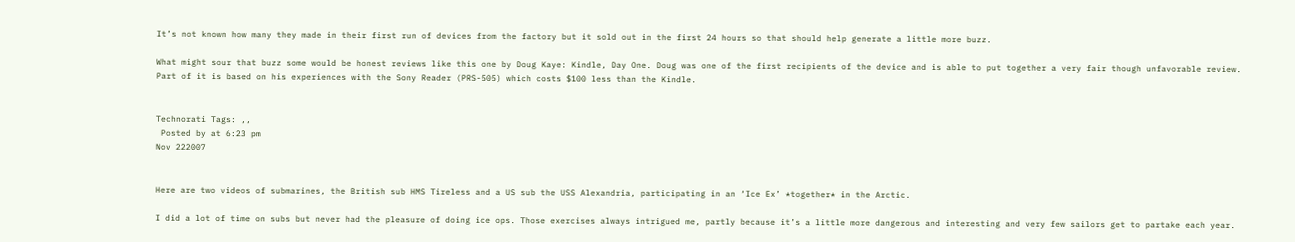It’s not known how many they made in their first run of devices from the factory but it sold out in the first 24 hours so that should help generate a little more buzz.

What might sour that buzz some would be honest reviews like this one by Doug Kaye: Kindle, Day One. Doug was one of the first recipients of the device and is able to put together a very fair though unfavorable review. Part of it is based on his experiences with the Sony Reader (PRS-505) which costs $100 less than the Kindle.


Technorati Tags: ,,
 Posted by at 6:23 pm
Nov 222007


Here are two videos of submarines, the British sub HMS Tireless and a US sub the USS Alexandria, participating in an ‘Ice Ex’ *together* in the Arctic.

I did a lot of time on subs but never had the pleasure of doing ice ops. Those exercises always intrigued me, partly because it’s a little more dangerous and interesting and very few sailors get to partake each year.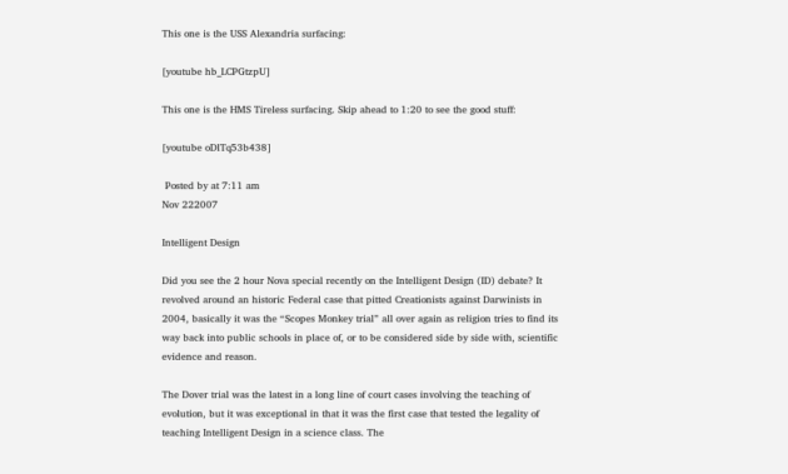This one is the USS Alexandria surfacing:

[youtube hb_LCPGtzpU]

This one is the HMS Tireless surfacing. Skip ahead to 1:20 to see the good stuff:

[youtube oDlTq53b438]

 Posted by at 7:11 am
Nov 222007

Intelligent Design

Did you see the 2 hour Nova special recently on the Intelligent Design (ID) debate? It revolved around an historic Federal case that pitted Creationists against Darwinists in 2004, basically it was the “Scopes Monkey trial” all over again as religion tries to find its way back into public schools in place of, or to be considered side by side with, scientific evidence and reason.

The Dover trial was the latest in a long line of court cases involving the teaching of evolution, but it was exceptional in that it was the first case that tested the legality of teaching Intelligent Design in a science class. The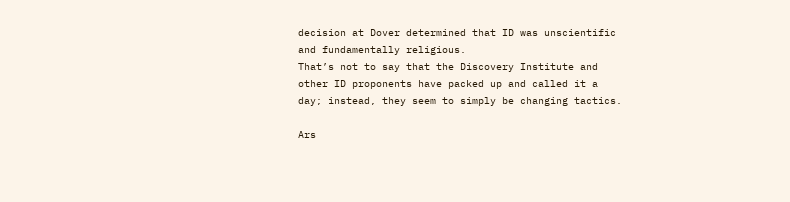decision at Dover determined that ID was unscientific and fundamentally religious.
That’s not to say that the Discovery Institute and other ID proponents have packed up and called it a day; instead, they seem to simply be changing tactics.

Ars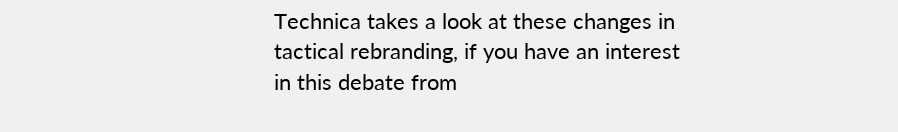Technica takes a look at these changes in tactical rebranding, if you have an interest in this debate from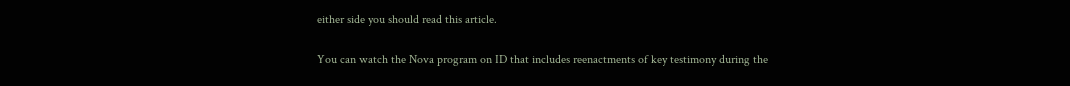either side you should read this article.

You can watch the Nova program on ID that includes reenactments of key testimony during the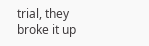trial, they broke it up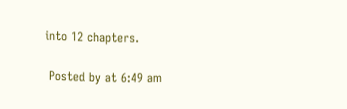into 12 chapters.

 Posted by at 6:49 am